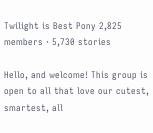Twilight is Best Pony 2,825 members · 5,730 stories

Hello, and welcome! This group is open to all that love our cutest, smartest, all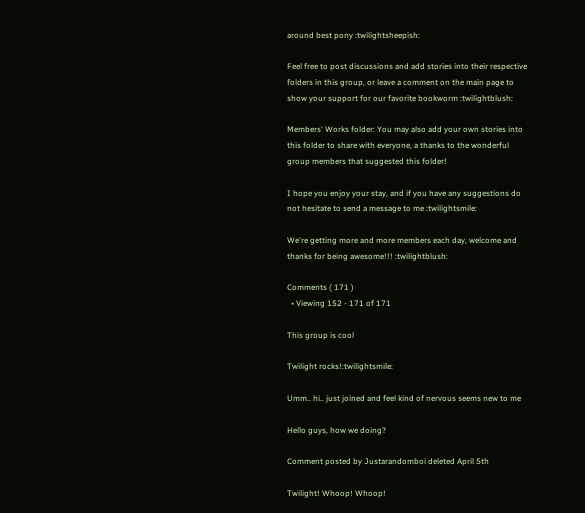around best pony :twilightsheepish:

Feel free to post discussions and add stories into their respective folders in this group, or leave a comment on the main page to show your support for our favorite bookworm :twilightblush:

Members' Works folder: You may also add your own stories into this folder to share with everyone, a thanks to the wonderful group members that suggested this folder!

I hope you enjoy your stay, and if you have any suggestions do not hesitate to send a message to me :twilightsmile:

We're getting more and more members each day, welcome and thanks for being awesome!!! :twilightblush:

Comments ( 171 )
  • Viewing 152 - 171 of 171

This group is cool

Twilight rocks!:twilightsmile:

Umm.. hi.. just joined and feel kind of nervous seems new to me

Hello guys, how we doing?

Comment posted by Justarandomboi deleted April 5th

Twilight! Whoop! Whoop!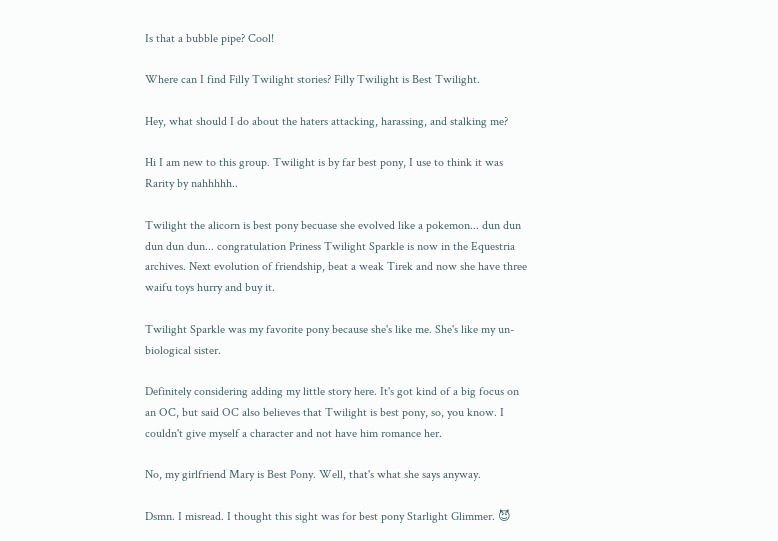Is that a bubble pipe? Cool!

Where can I find Filly Twilight stories? Filly Twilight is Best Twilight.

Hey, what should I do about the haters attacking, harassing, and stalking me?

Hi I am new to this group. Twilight is by far best pony, I use to think it was Rarity by nahhhhh..

Twilight the alicorn is best pony becuase she evolved like a pokemon... dun dun dun dun dun... congratulation Priness Twilight Sparkle is now in the Equestria archives. Next evolution of friendship, beat a weak Tirek and now she have three waifu toys hurry and buy it.

Twilight Sparkle was my favorite pony because she's like me. She's like my un-biological sister.

Definitely considering adding my little story here. It's got kind of a big focus on an OC, but said OC also believes that Twilight is best pony, so, you know. I couldn't give myself a character and not have him romance her.

No, my girlfriend Mary is Best Pony. Well, that's what she says anyway.

Dsmn. I misread. I thought this sight was for best pony Starlight Glimmer. 😈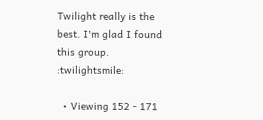Twilight really is the best. I'm glad I found this group. :twilightsmile:

  • Viewing 152 - 171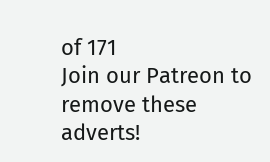of 171
Join our Patreon to remove these adverts!